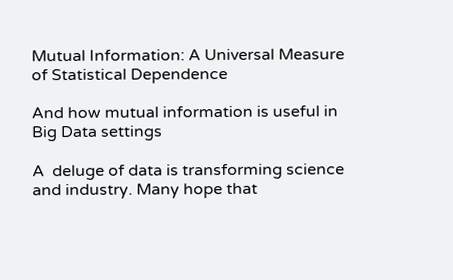Mutual Information: A Universal Measure of Statistical Dependence

And how mutual information is useful in Big Data settings

A  deluge of data is transforming science and industry. Many hope that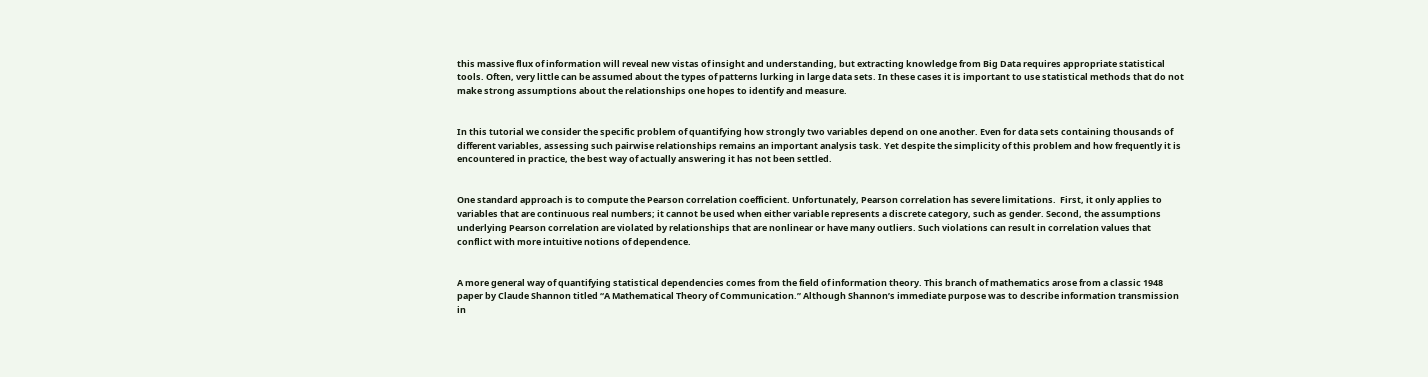this massive flux of information will reveal new vistas of insight and understanding, but extracting knowledge from Big Data requires appropriate statistical tools. Often, very little can be assumed about the types of patterns lurking in large data sets. In these cases it is important to use statistical methods that do not make strong assumptions about the relationships one hopes to identify and measure.


In this tutorial we consider the specific problem of quantifying how strongly two variables depend on one another. Even for data sets containing thousands of different variables, assessing such pairwise relationships remains an important analysis task. Yet despite the simplicity of this problem and how frequently it is encountered in practice, the best way of actually answering it has not been settled.


One standard approach is to compute the Pearson correlation coefficient. Unfortunately, Pearson correlation has severe limitations.  First, it only applies to variables that are continuous real numbers; it cannot be used when either variable represents a discrete category, such as gender. Second, the assumptions underlying Pearson correlation are violated by relationships that are nonlinear or have many outliers. Such violations can result in correlation values that conflict with more intuitive notions of dependence.


A more general way of quantifying statistical dependencies comes from the field of information theory. This branch of mathematics arose from a classic 1948 paper by Claude Shannon titled “A Mathematical Theory of Communication.” Although Shannon’s immediate purpose was to describe information transmission in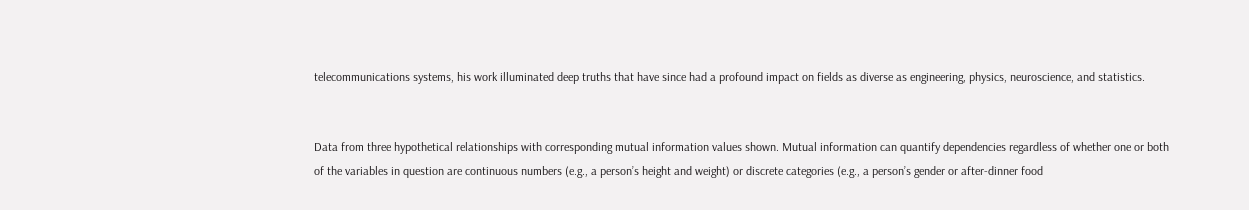telecommunications systems, his work illuminated deep truths that have since had a profound impact on fields as diverse as engineering, physics, neuroscience, and statistics.


Data from three hypothetical relationships with corresponding mutual information values shown. Mutual information can quantify dependencies regardless of whether one or both of the variables in question are continuous numbers (e.g., a person’s height and weight) or discrete categories (e.g., a person’s gender or after-dinner food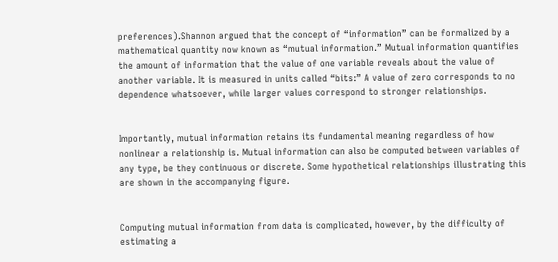preferences).Shannon argued that the concept of “information” can be formalized by a mathematical quantity now known as “mutual information.” Mutual information quantifies the amount of information that the value of one variable reveals about the value of another variable. It is measured in units called “bits:” A value of zero corresponds to no dependence whatsoever, while larger values correspond to stronger relationships.


Importantly, mutual information retains its fundamental meaning regardless of how nonlinear a relationship is. Mutual information can also be computed between variables of any type, be they continuous or discrete. Some hypothetical relationships illustrating this are shown in the accompanying figure.


Computing mutual information from data is complicated, however, by the difficulty of estimating a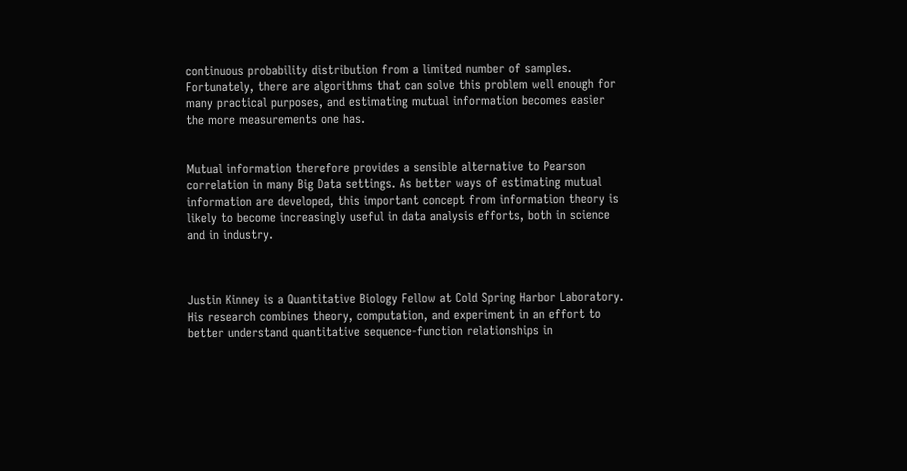continuous probability distribution from a limited number of samples. Fortunately, there are algorithms that can solve this problem well enough for many practical purposes, and estimating mutual information becomes easier the more measurements one has.


Mutual information therefore provides a sensible alternative to Pearson correlation in many Big Data settings. As better ways of estimating mutual information are developed, this important concept from information theory is likely to become increasingly useful in data analysis efforts, both in science and in industry.



Justin Kinney is a Quantitative Biology Fellow at Cold Spring Harbor Laboratory.
His research combines theory, computation, and experiment in an effort to better understand quantitative sequence-function relationships in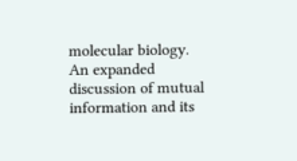molecular biology. An expanded discussion of mutual information and its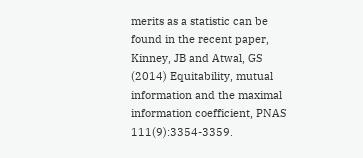merits as a statistic can be found in the recent paper, Kinney, JB and Atwal, GS (2014) Equitability, mutual information and the maximal information coefficient, PNAS 111(9):3354-3359.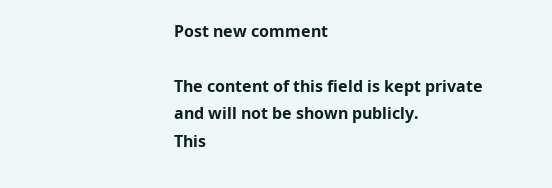Post new comment

The content of this field is kept private and will not be shown publicly.
This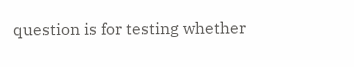question is for testing whether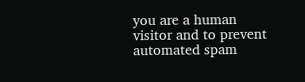you are a human visitor and to prevent automated spam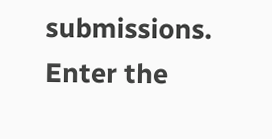submissions.
Enter the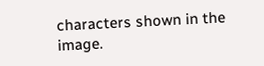characters shown in the image.